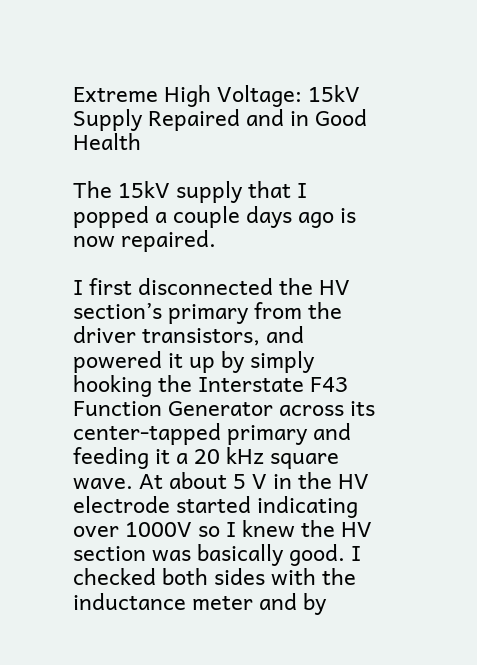Extreme High Voltage: 15kV Supply Repaired and in Good Health

The 15kV supply that I popped a couple days ago is now repaired.

I first disconnected the HV section’s primary from the driver transistors, and powered it up by simply hooking the Interstate F43 Function Generator across its center-tapped primary and feeding it a 20 kHz square wave. At about 5 V in the HV electrode started indicating over 1000V so I knew the HV section was basically good. I checked both sides with the inductance meter and by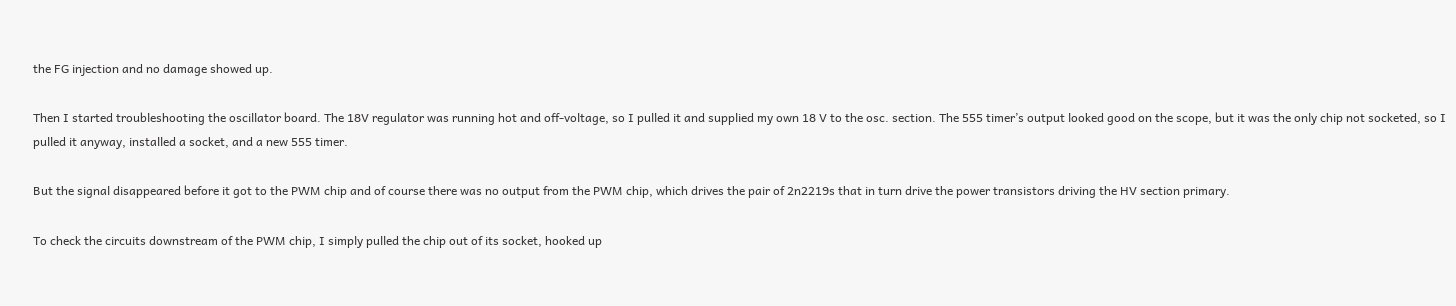the FG injection and no damage showed up.

Then I started troubleshooting the oscillator board. The 18V regulator was running hot and off-voltage, so I pulled it and supplied my own 18 V to the osc. section. The 555 timer’s output looked good on the scope, but it was the only chip not socketed, so I pulled it anyway, installed a socket, and a new 555 timer.

But the signal disappeared before it got to the PWM chip and of course there was no output from the PWM chip, which drives the pair of 2n2219s that in turn drive the power transistors driving the HV section primary.

To check the circuits downstream of the PWM chip, I simply pulled the chip out of its socket, hooked up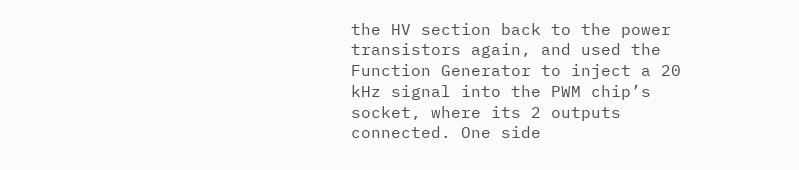the HV section back to the power transistors again, and used the Function Generator to inject a 20 kHz signal into the PWM chip’s socket, where its 2 outputs connected. One side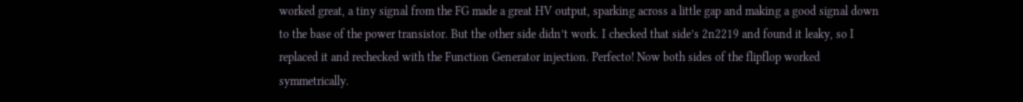worked great, a tiny signal from the FG made a great HV output, sparking across a little gap and making a good signal down to the base of the power transistor. But the other side didn’t work. I checked that side’s 2n2219 and found it leaky, so I replaced it and rechecked with the Function Generator injection. Perfecto! Now both sides of the flipflop worked symmetrically.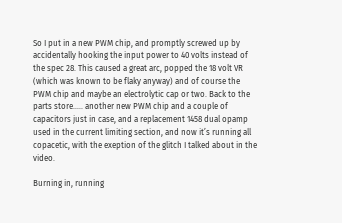So I put in a new PWM chip, and promptly screwed up by accidentally hooking the input power to 40 volts instead of the spec 28. This caused a great arc, popped the 18 volt VR (which was known to be flaky anyway) and of course the PWM chip and maybe an electrolytic cap or two. Back to the parts store….. another new PWM chip and a couple of capacitors just in case, and a replacement 1458 dual opamp used in the current limiting section, and now it’s running all copacetic, with the exeption of the glitch I talked about in the video.

Burning in, running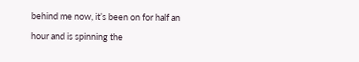behind me now, it’s been on for half an hour and is spinning the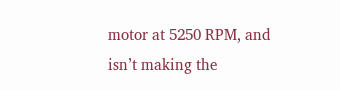motor at 5250 RPM, and isn’t making the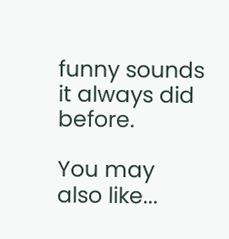funny sounds it always did before.

You may also like...